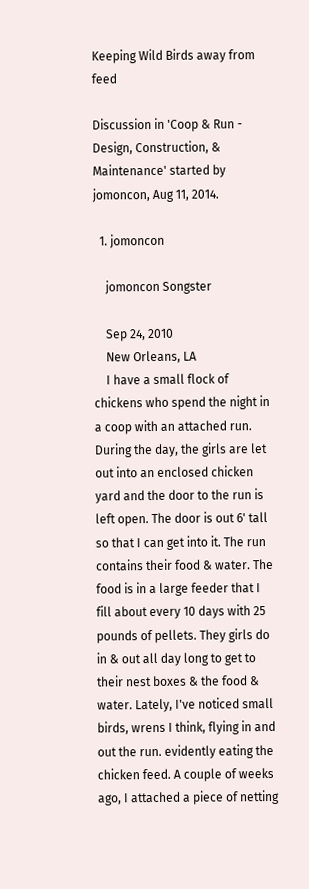Keeping Wild Birds away from feed

Discussion in 'Coop & Run - Design, Construction, & Maintenance' started by jomoncon, Aug 11, 2014.

  1. jomoncon

    jomoncon Songster

    Sep 24, 2010
    New Orleans, LA
    I have a small flock of chickens who spend the night in a coop with an attached run. During the day, the girls are let out into an enclosed chicken yard and the door to the run is left open. The door is out 6' tall so that I can get into it. The run contains their food & water. The food is in a large feeder that I fill about every 10 days with 25 pounds of pellets. They girls do in & out all day long to get to their nest boxes & the food & water. Lately, I've noticed small birds, wrens I think, flying in and out the run. evidently eating the chicken feed. A couple of weeks ago, I attached a piece of netting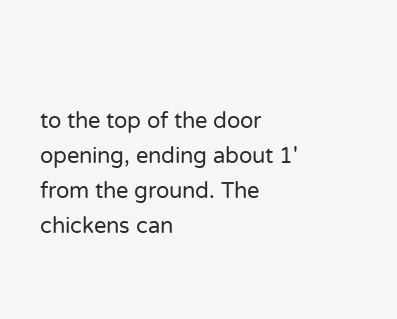to the top of the door opening, ending about 1' from the ground. The chickens can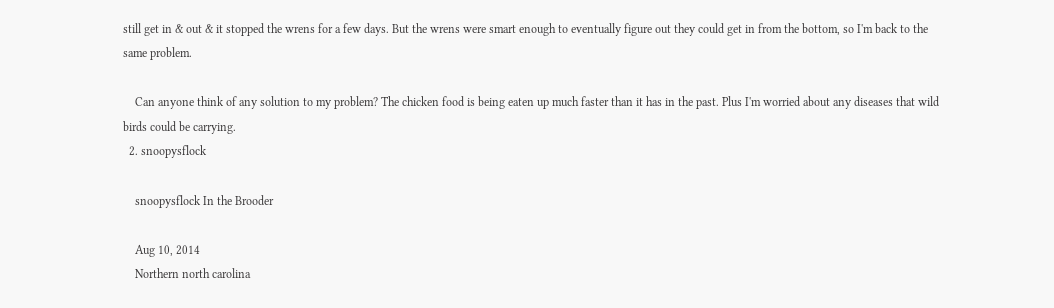still get in & out & it stopped the wrens for a few days. But the wrens were smart enough to eventually figure out they could get in from the bottom, so I'm back to the same problem.

    Can anyone think of any solution to my problem? The chicken food is being eaten up much faster than it has in the past. Plus I'm worried about any diseases that wild birds could be carrying.
  2. snoopysflock

    snoopysflock In the Brooder

    Aug 10, 2014
    Northern north carolina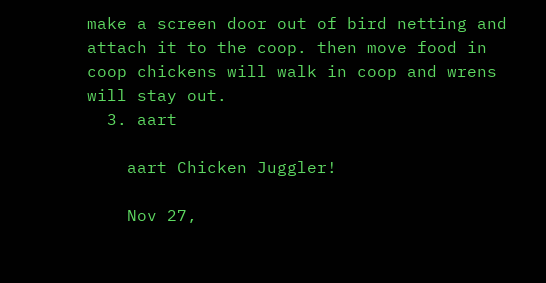make a screen door out of bird netting and attach it to the coop. then move food in coop chickens will walk in coop and wrens will stay out.
  3. aart

    aart Chicken Juggler!

    Nov 27,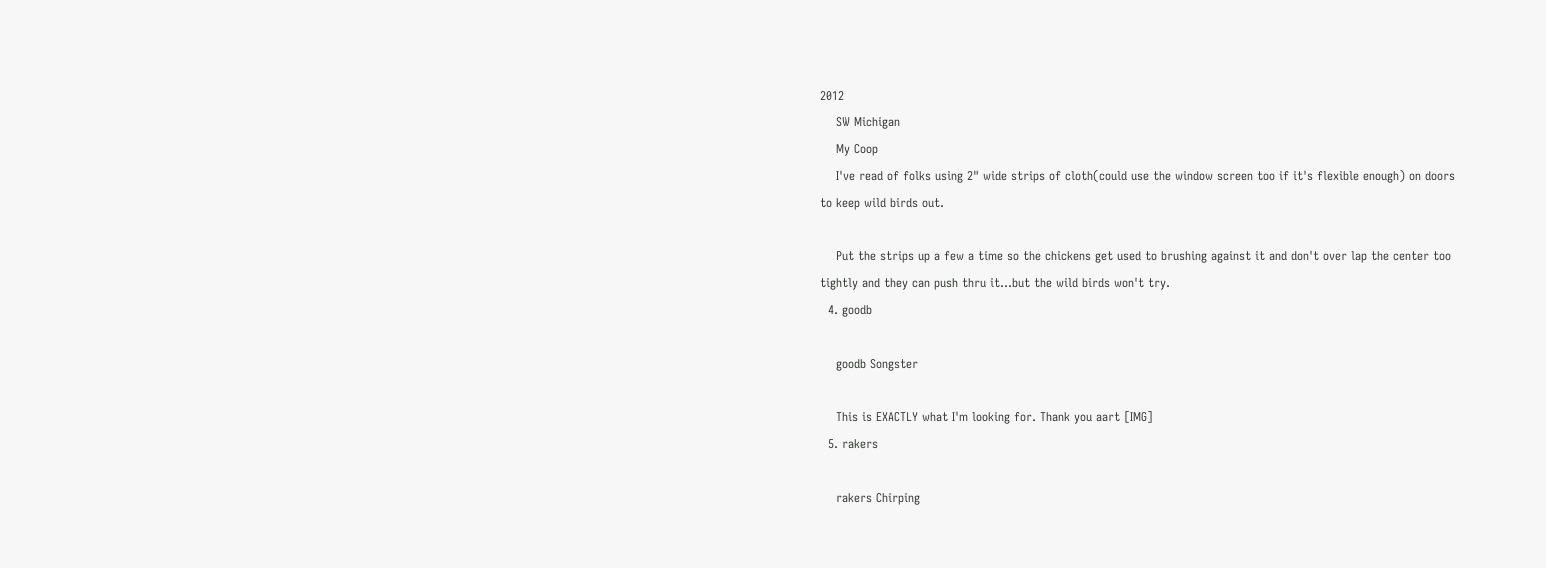2012
    SW Michigan
    My Coop
    I've read of folks using 2" wide strips of cloth(could use the window screen too if it's flexible enough) on doors to keep wild birds out.

    Put the strips up a few a time so the chickens get used to brushing against it and don't over lap the center too tightly and they can push thru it...but the wild birds won't try.
  4. goodb

    goodb Songster

    This is EXACTLY what I'm looking for. Thank you aart [IMG]
  5. rakers

    rakers Chirping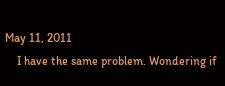May 11, 2011
    I have the same problem. Wondering if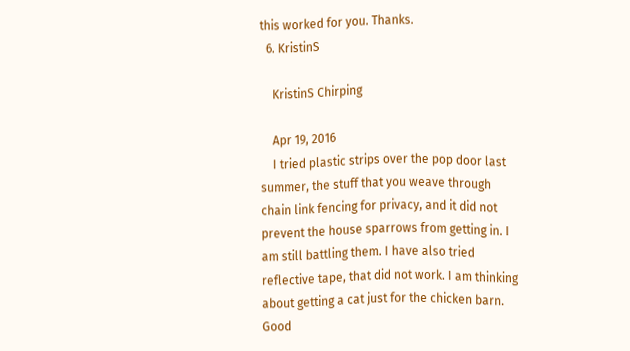this worked for you. Thanks.
  6. KristinS

    KristinS Chirping

    Apr 19, 2016
    I tried plastic strips over the pop door last summer, the stuff that you weave through chain link fencing for privacy, and it did not prevent the house sparrows from getting in. I am still battling them. I have also tried reflective tape, that did not work. I am thinking about getting a cat just for the chicken barn. Good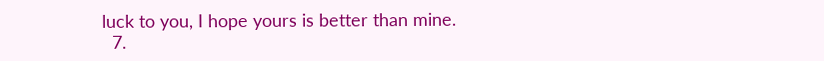luck to you, I hope yours is better than mine.
  7.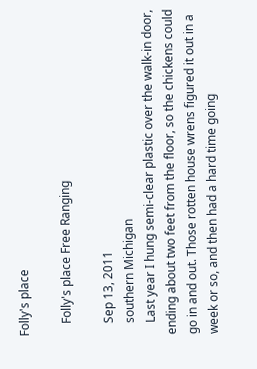Folly's place

    Folly's place Free Ranging

    Sep 13, 2011
    southern Michigan
    Last year I hung semi-clear plastic over the walk-in door, ending about two feet from the floor, so the chickens could go in and out. Those rotten house wrens figured it out in a week or so, and then had a hard time going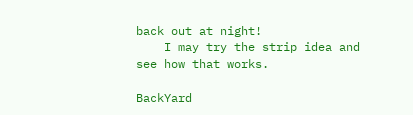back out at night!
    I may try the strip idea and see how that works.

BackYard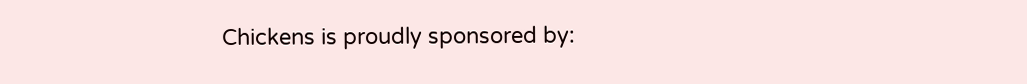Chickens is proudly sponsored by: